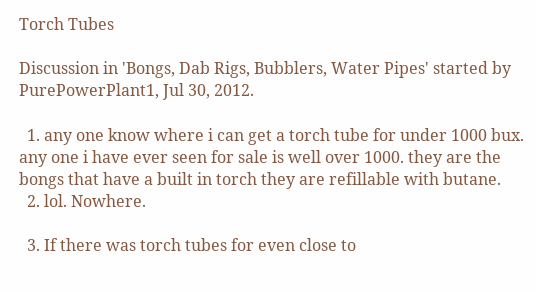Torch Tubes

Discussion in 'Bongs, Dab Rigs, Bubblers, Water Pipes' started by PurePowerPlant1, Jul 30, 2012.

  1. any one know where i can get a torch tube for under 1000 bux. any one i have ever seen for sale is well over 1000. they are the bongs that have a built in torch they are refillable with butane.
  2. lol. Nowhere.

  3. If there was torch tubes for even close to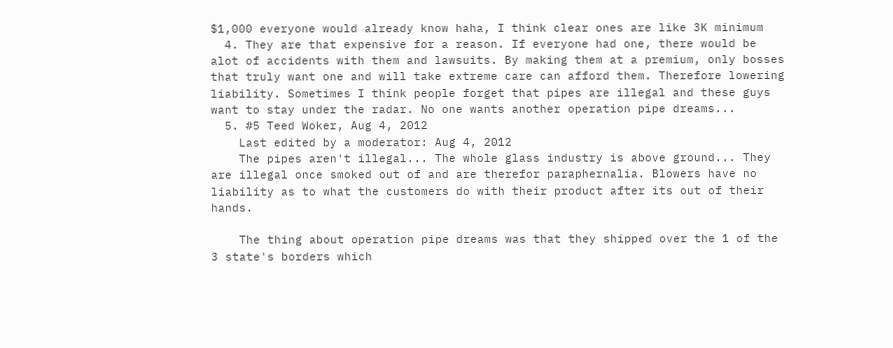$1,000 everyone would already know haha, I think clear ones are like 3K minimum
  4. They are that expensive for a reason. If everyone had one, there would be alot of accidents with them and lawsuits. By making them at a premium, only bosses that truly want one and will take extreme care can afford them. Therefore lowering liability. Sometimes I think people forget that pipes are illegal and these guys want to stay under the radar. No one wants another operation pipe dreams...
  5. #5 Teed Woker, Aug 4, 2012
    Last edited by a moderator: Aug 4, 2012
    The pipes aren't illegal... The whole glass industry is above ground... They are illegal once smoked out of and are therefor paraphernalia. Blowers have no liability as to what the customers do with their product after its out of their hands.

    The thing about operation pipe dreams was that they shipped over the 1 of the 3 state's borders which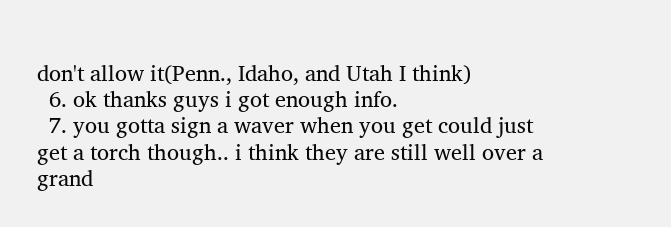don't allow it(Penn., Idaho, and Utah I think)
  6. ok thanks guys i got enough info.
  7. you gotta sign a waver when you get could just get a torch though.. i think they are still well over a grand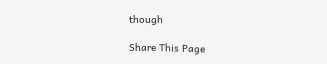though

Share This Page